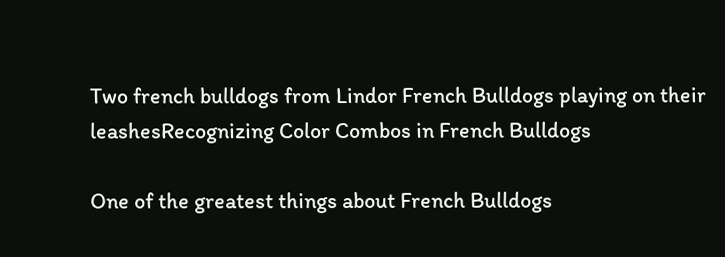Two french bulldogs from Lindor French Bulldogs playing on their leashesRecognizing Color Combos in French Bulldogs

One of the greatest things about French Bulldogs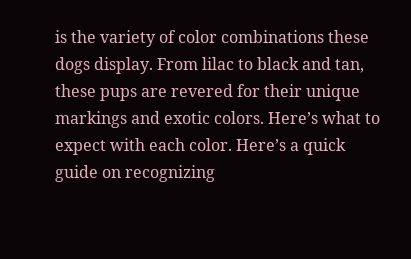is the variety of color combinations these dogs display. From lilac to black and tan, these pups are revered for their unique markings and exotic colors. Here’s what to expect with each color. Here’s a quick guide on recognizing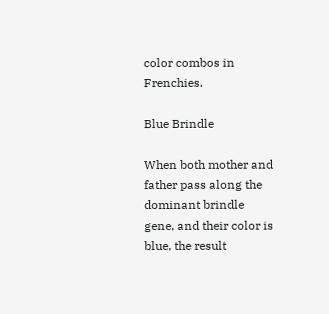color combos in Frenchies.

Blue Brindle

When both mother and father pass along the dominant brindle gene, and their color is blue, the result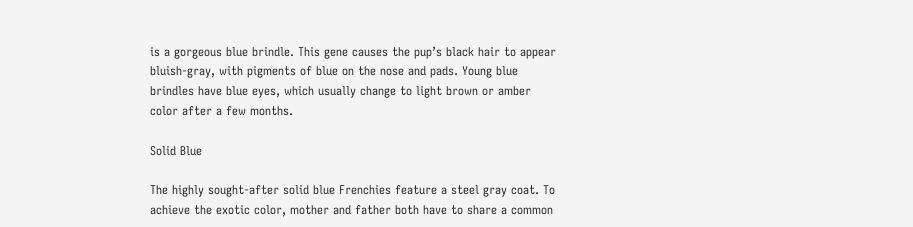is a gorgeous blue brindle. This gene causes the pup’s black hair to appear bluish-gray, with pigments of blue on the nose and pads. Young blue brindles have blue eyes, which usually change to light brown or amber color after a few months.

Solid Blue

The highly sought-after solid blue Frenchies feature a steel gray coat. To achieve the exotic color, mother and father both have to share a common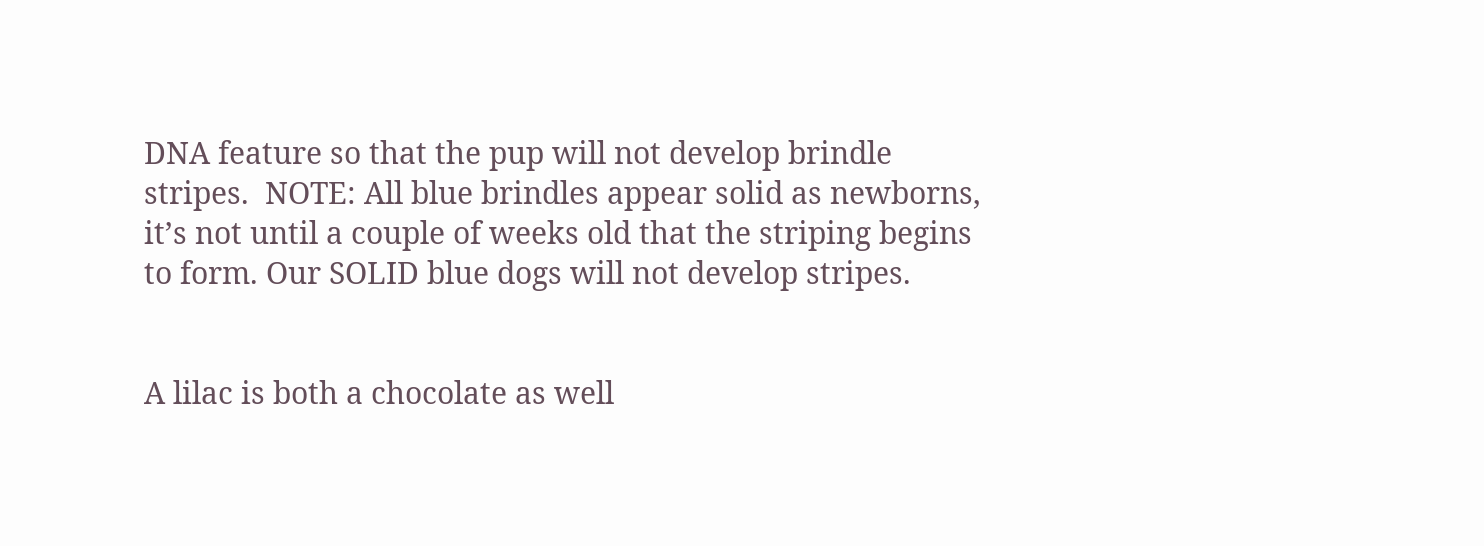DNA feature so that the pup will not develop brindle stripes.  NOTE: All blue brindles appear solid as newborns, it’s not until a couple of weeks old that the striping begins to form. Our SOLID blue dogs will not develop stripes.


A lilac is both a chocolate as well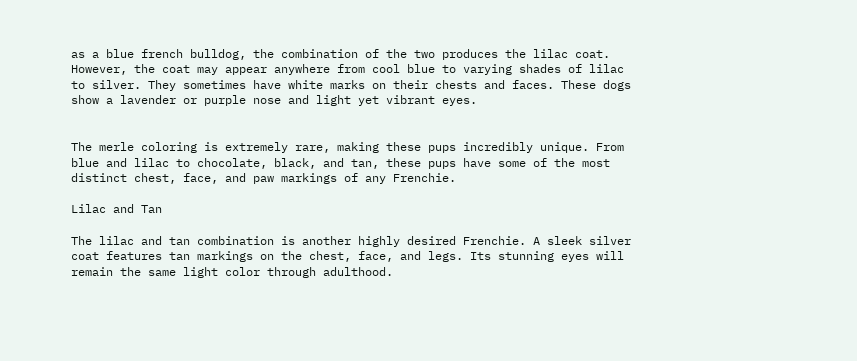as a blue french bulldog, the combination of the two produces the lilac coat. However, the coat may appear anywhere from cool blue to varying shades of lilac to silver. They sometimes have white marks on their chests and faces. These dogs show a lavender or purple nose and light yet vibrant eyes.


The merle coloring is extremely rare, making these pups incredibly unique. From blue and lilac to chocolate, black, and tan, these pups have some of the most distinct chest, face, and paw markings of any Frenchie.

Lilac and Tan

The lilac and tan combination is another highly desired Frenchie. A sleek silver coat features tan markings on the chest, face, and legs. Its stunning eyes will remain the same light color through adulthood.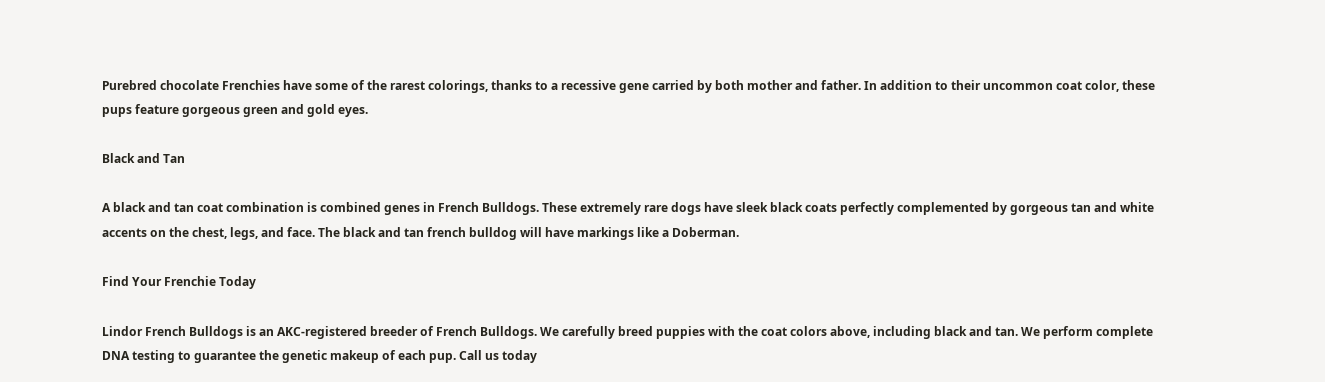Purebred chocolate Frenchies have some of the rarest colorings, thanks to a recessive gene carried by both mother and father. In addition to their uncommon coat color, these pups feature gorgeous green and gold eyes.

Black and Tan

A black and tan coat combination is combined genes in French Bulldogs. These extremely rare dogs have sleek black coats perfectly complemented by gorgeous tan and white accents on the chest, legs, and face. The black and tan french bulldog will have markings like a Doberman.

Find Your Frenchie Today

Lindor French Bulldogs is an AKC-registered breeder of French Bulldogs. We carefully breed puppies with the coat colors above, including black and tan. We perform complete DNA testing to guarantee the genetic makeup of each pup. Call us today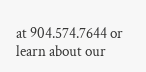at 904.574.7644 or learn about our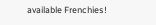available Frenchies!